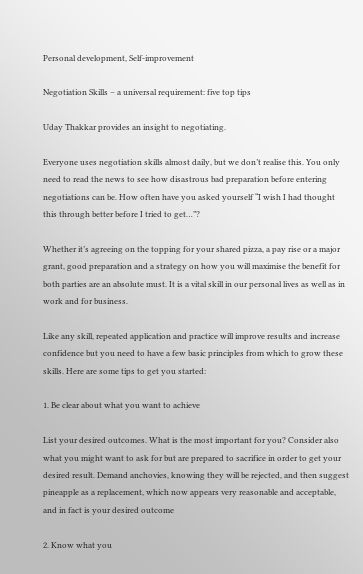Personal development, Self-improvement

Negotiation Skills – a universal requirement: five top tips

Uday Thakkar provides an insight to negotiating.

Everyone uses negotiation skills almost daily, but we don’t realise this. You only need to read the news to see how disastrous bad preparation before entering negotiations can be. How often have you asked yourself “I wish I had thought this through better before I tried to get…”?

Whether it’s agreeing on the topping for your shared pizza, a pay rise or a major grant, good preparation and a strategy on how you will maximise the benefit for both parties are an absolute must. It is a vital skill in our personal lives as well as in work and for business.

Like any skill, repeated application and practice will improve results and increase confidence but you need to have a few basic principles from which to grow these skills. Here are some tips to get you started:

1. Be clear about what you want to achieve

List your desired outcomes. What is the most important for you? Consider also what you might want to ask for but are prepared to sacrifice in order to get your desired result. Demand anchovies, knowing they will be rejected, and then suggest pineapple as a replacement, which now appears very reasonable and acceptable, and in fact is your desired outcome

2. Know what you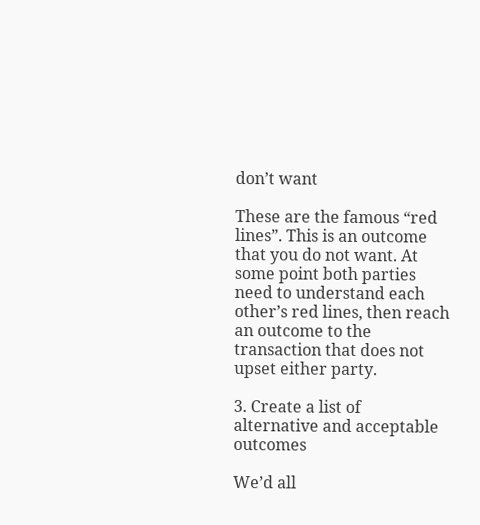don’t want

These are the famous “red lines”. This is an outcome that you do not want. At some point both parties need to understand each other’s red lines, then reach an outcome to the transaction that does not upset either party.

3. Create a list of alternative and acceptable outcomes

We’d all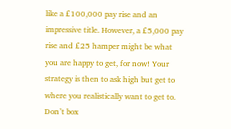like a £100,000 pay rise and an impressive title. However, a £5,000 pay rise and £25 hamper might be what you are happy to get, for now! Your strategy is then to ask high but get to where you realistically want to get to. Don’t box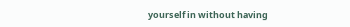yourself in without having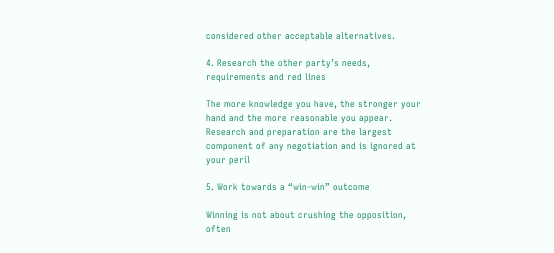considered other acceptable alternatives.

4. Research the other party’s needs, requirements and red lines

The more knowledge you have, the stronger your hand and the more reasonable you appear. Research and preparation are the largest component of any negotiation and is ignored at your peril

5. Work towards a “win-win” outcome

Winning is not about crushing the opposition, often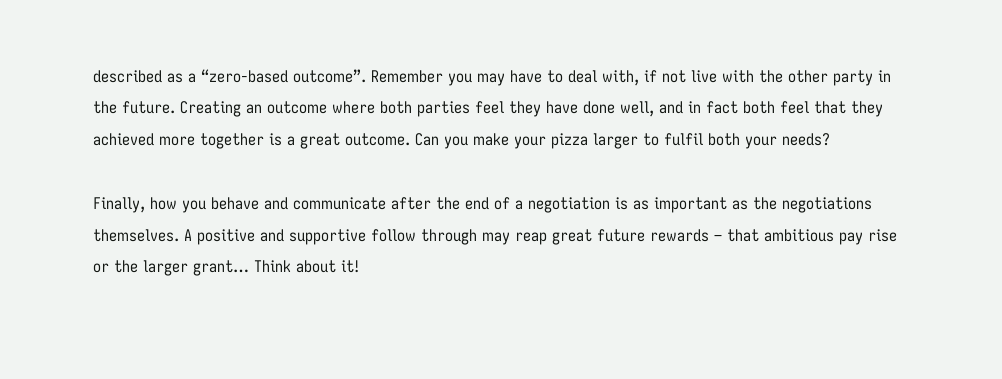described as a “zero-based outcome”. Remember you may have to deal with, if not live with the other party in the future. Creating an outcome where both parties feel they have done well, and in fact both feel that they achieved more together is a great outcome. Can you make your pizza larger to fulfil both your needs?

Finally, how you behave and communicate after the end of a negotiation is as important as the negotiations themselves. A positive and supportive follow through may reap great future rewards – that ambitious pay rise or the larger grant… Think about it!